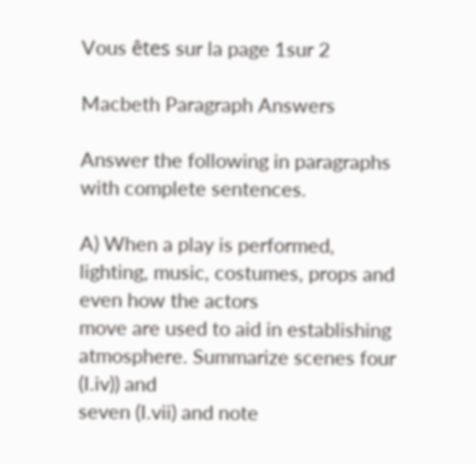Vous êtes sur la page 1sur 2

Macbeth Paragraph Answers

Answer the following in paragraphs with complete sentences.

A) When a play is performed, lighting, music, costumes, props and even how the actors
move are used to aid in establishing atmosphere. Summarize scenes four (I.iv)) and
seven (I.vii) and note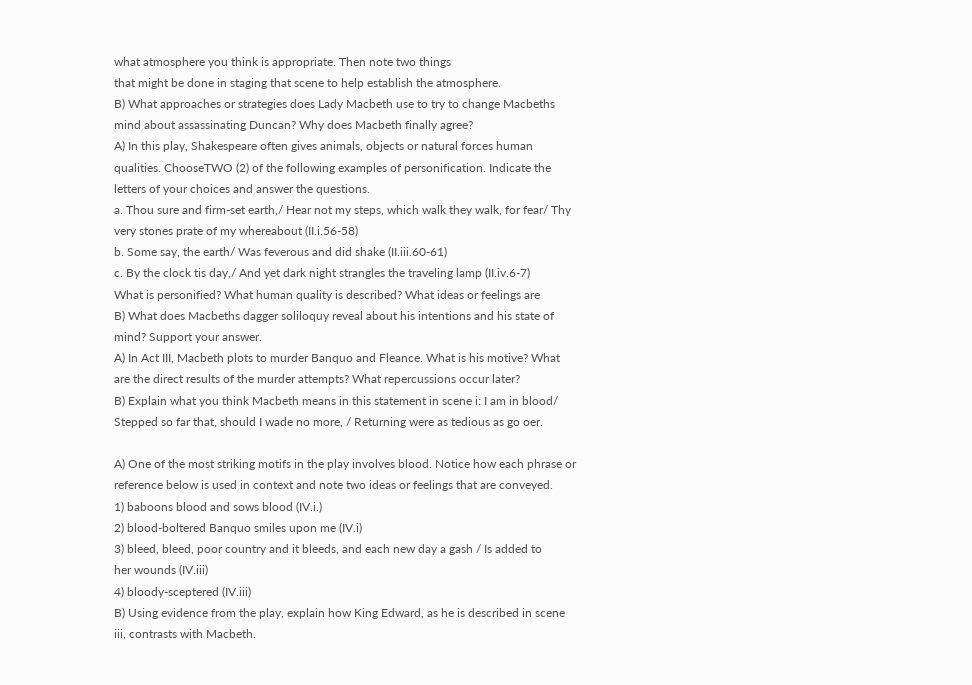what atmosphere you think is appropriate. Then note two things
that might be done in staging that scene to help establish the atmosphere.
B) What approaches or strategies does Lady Macbeth use to try to change Macbeths
mind about assassinating Duncan? Why does Macbeth finally agree?
A) In this play, Shakespeare often gives animals, objects or natural forces human
qualities. ChooseTWO (2) of the following examples of personification. Indicate the
letters of your choices and answer the questions.
a. Thou sure and firm-set earth,/ Hear not my steps, which walk they walk, for fear/ Thy
very stones prate of my whereabout (II.i.56-58)
b. Some say, the earth/ Was feverous and did shake (II.iii.60-61)
c. By the clock tis day,/ And yet dark night strangles the traveling lamp (II.iv.6-7)
What is personified? What human quality is described? What ideas or feelings are
B) What does Macbeths dagger soliloquy reveal about his intentions and his state of
mind? Support your answer.
A) In Act III, Macbeth plots to murder Banquo and Fleance. What is his motive? What
are the direct results of the murder attempts? What repercussions occur later?
B) Explain what you think Macbeth means in this statement in scene i: I am in blood/
Stepped so far that, should I wade no more, / Returning were as tedious as go oer.

A) One of the most striking motifs in the play involves blood. Notice how each phrase or
reference below is used in context and note two ideas or feelings that are conveyed.
1) baboons blood and sows blood (IV.i.)
2) blood-boltered Banquo smiles upon me (IV.i)
3) bleed, bleed, poor country and it bleeds, and each new day a gash / Is added to
her wounds (IV.iii)
4) bloody-sceptered (IV.iii)
B) Using evidence from the play, explain how King Edward, as he is described in scene
iii, contrasts with Macbeth.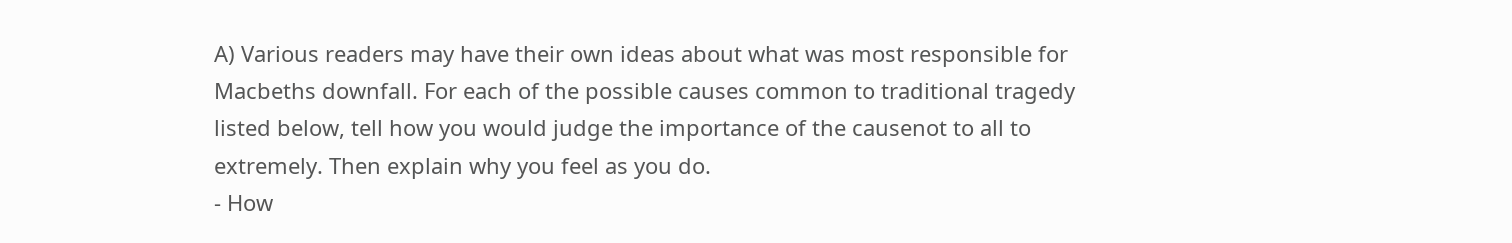A) Various readers may have their own ideas about what was most responsible for
Macbeths downfall. For each of the possible causes common to traditional tragedy
listed below, tell how you would judge the importance of the causenot to all to
extremely. Then explain why you feel as you do.
- How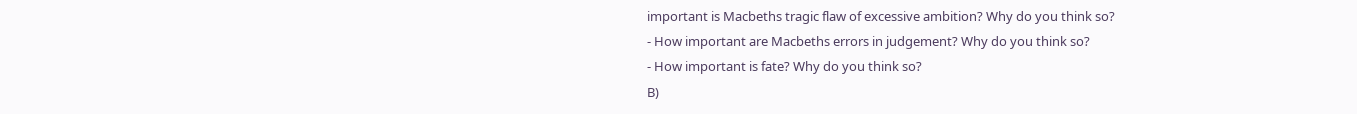important is Macbeths tragic flaw of excessive ambition? Why do you think so?
- How important are Macbeths errors in judgement? Why do you think so?
- How important is fate? Why do you think so?
B)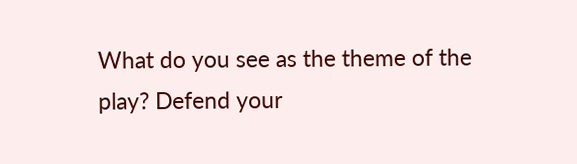What do you see as the theme of the play? Defend your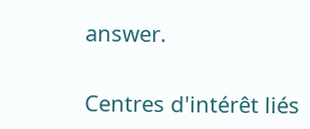answer.

Centres d'intérêt liés